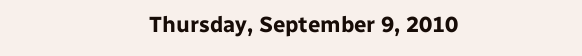Thursday, September 9, 2010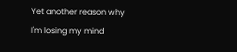Yet another reason why I'm losing my mind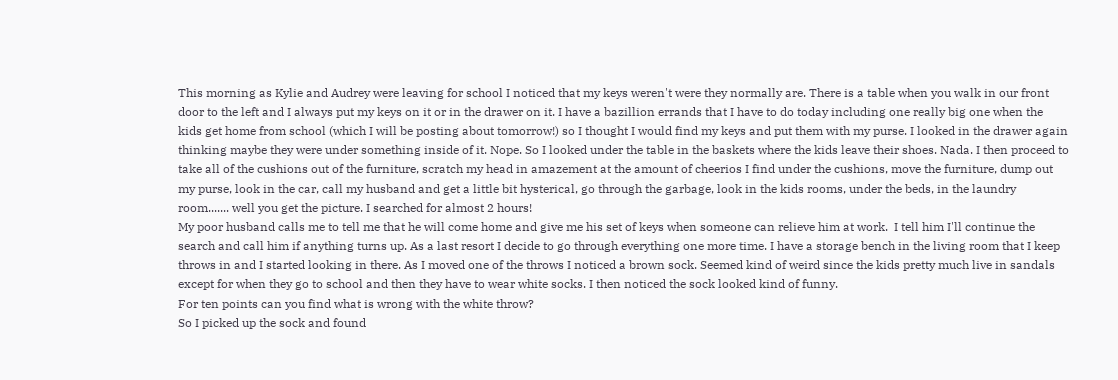This morning as Kylie and Audrey were leaving for school I noticed that my keys weren't were they normally are. There is a table when you walk in our front door to the left and I always put my keys on it or in the drawer on it. I have a bazillion errands that I have to do today including one really big one when the kids get home from school (which I will be posting about tomorrow!) so I thought I would find my keys and put them with my purse. I looked in the drawer again thinking maybe they were under something inside of it. Nope. So I looked under the table in the baskets where the kids leave their shoes. Nada. I then proceed to take all of the cushions out of the furniture, scratch my head in amazement at the amount of cheerios I find under the cushions, move the furniture, dump out my purse, look in the car, call my husband and get a little bit hysterical, go through the garbage, look in the kids rooms, under the beds, in the laundry room....... well you get the picture. I searched for almost 2 hours!
My poor husband calls me to tell me that he will come home and give me his set of keys when someone can relieve him at work.  I tell him I'll continue the search and call him if anything turns up. As a last resort I decide to go through everything one more time. I have a storage bench in the living room that I keep throws in and I started looking in there. As I moved one of the throws I noticed a brown sock. Seemed kind of weird since the kids pretty much live in sandals except for when they go to school and then they have to wear white socks. I then noticed the sock looked kind of funny.
For ten points can you find what is wrong with the white throw?
So I picked up the sock and found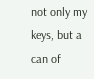not only my keys, but a can of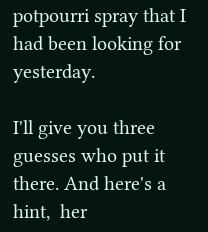potpourri spray that I had been looking for yesterday.

I'll give you three guesses who put it there. And here's a hint,  her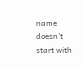name doesn't start with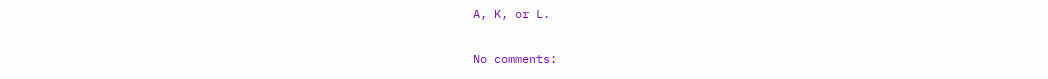A, K, or L.

No comments: